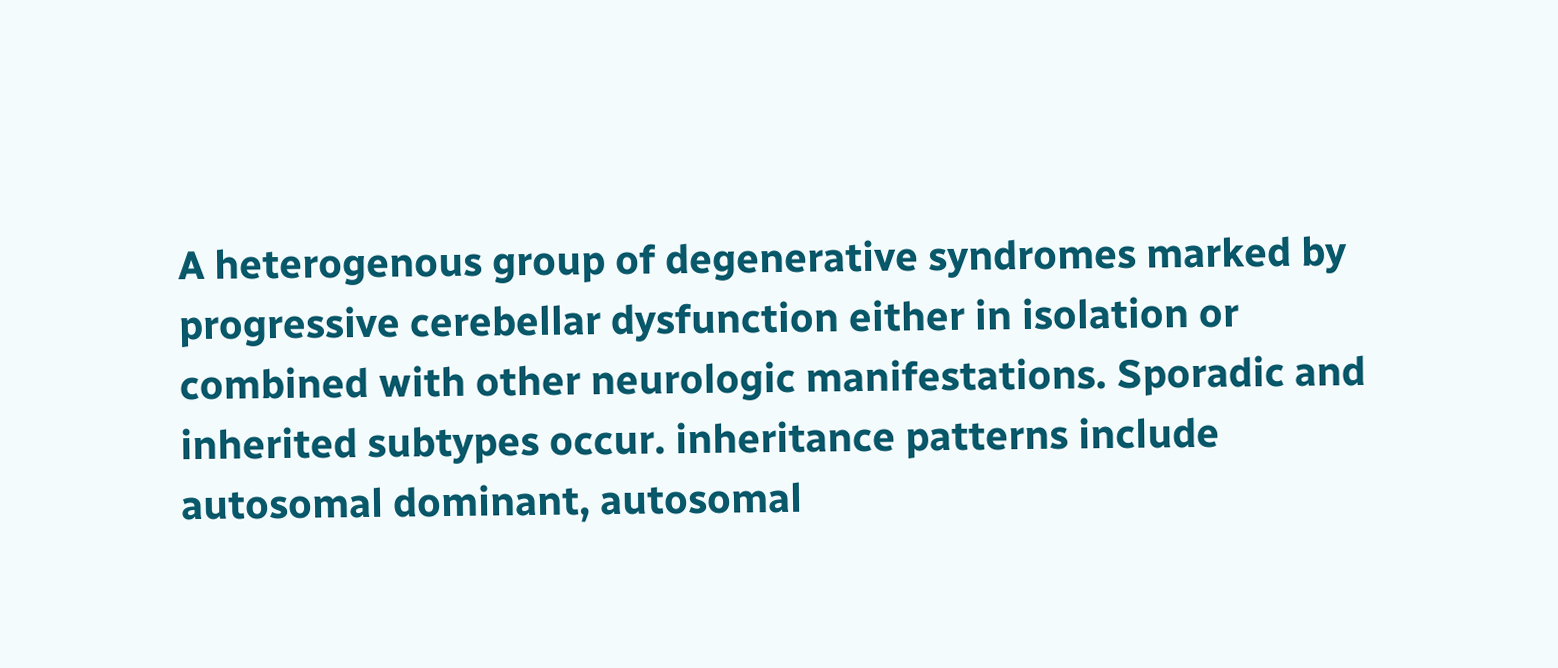A heterogenous group of degenerative syndromes marked by progressive cerebellar dysfunction either in isolation or combined with other neurologic manifestations. Sporadic and inherited subtypes occur. inheritance patterns include autosomal dominant, autosomal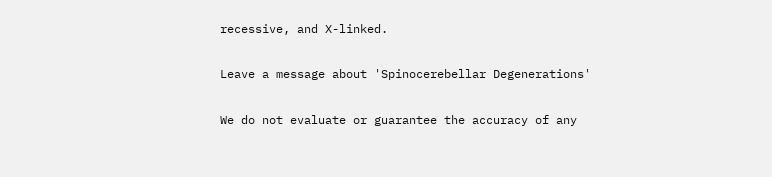recessive, and X-linked.

Leave a message about 'Spinocerebellar Degenerations'

We do not evaluate or guarantee the accuracy of any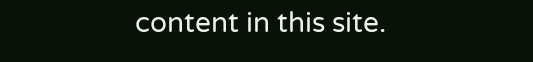content in this site.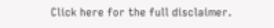Click here for the full disclaimer.